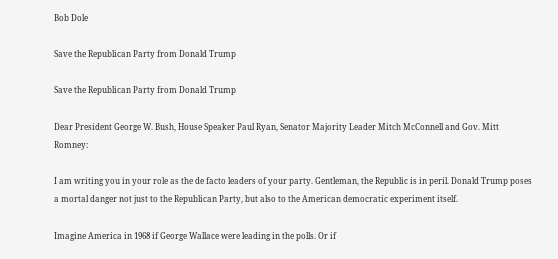Bob Dole

Save the Republican Party from Donald Trump

Save the Republican Party from Donald Trump

Dear President George W. Bush, House Speaker Paul Ryan, Senator Majority Leader Mitch McConnell and Gov. Mitt Romney:

I am writing you in your role as the de facto leaders of your party. Gentleman, the Republic is in peril. Donald Trump poses a mortal danger not just to the Republican Party, but also to the American democratic experiment itself.

Imagine America in 1968 if George Wallace were leading in the polls. Or if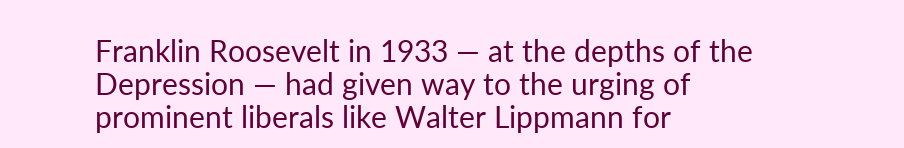Franklin Roosevelt in 1933 — at the depths of the Depression — had given way to the urging of prominent liberals like Walter Lippmann for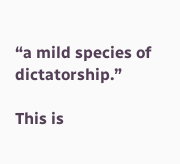“a mild species of dictatorship.”

This is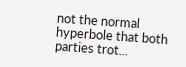not the normal hyperbole that both parties trot...